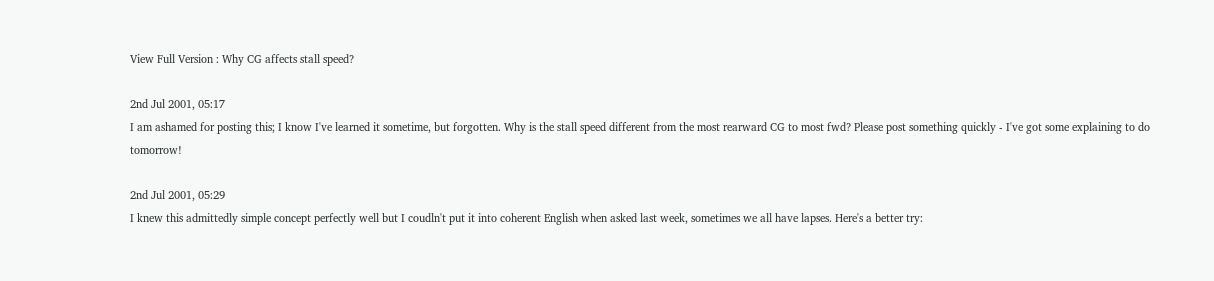View Full Version : Why CG affects stall speed?

2nd Jul 2001, 05:17
I am ashamed for posting this; I know I've learned it sometime, but forgotten. Why is the stall speed different from the most rearward CG to most fwd? Please post something quickly - I've got some explaining to do tomorrow!

2nd Jul 2001, 05:29
I knew this admittedly simple concept perfectly well but I coudln't put it into coherent English when asked last week, sometimes we all have lapses. Here's a better try: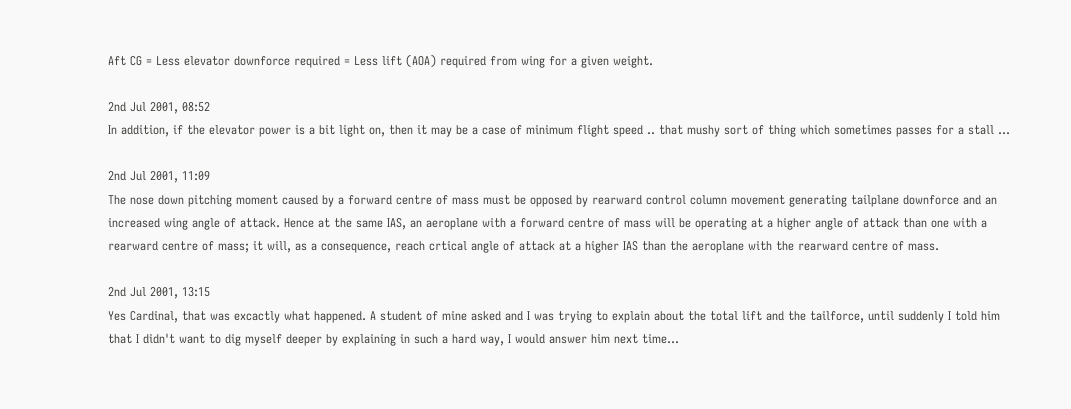Aft CG = Less elevator downforce required = Less lift (AOA) required from wing for a given weight.

2nd Jul 2001, 08:52
In addition, if the elevator power is a bit light on, then it may be a case of minimum flight speed .. that mushy sort of thing which sometimes passes for a stall ...

2nd Jul 2001, 11:09
The nose down pitching moment caused by a forward centre of mass must be opposed by rearward control column movement generating tailplane downforce and an increased wing angle of attack. Hence at the same IAS, an aeroplane with a forward centre of mass will be operating at a higher angle of attack than one with a rearward centre of mass; it will, as a consequence, reach crtical angle of attack at a higher IAS than the aeroplane with the rearward centre of mass.

2nd Jul 2001, 13:15
Yes Cardinal, that was excactly what happened. A student of mine asked and I was trying to explain about the total lift and the tailforce, until suddenly I told him that I didn't want to dig myself deeper by explaining in such a hard way, I would answer him next time...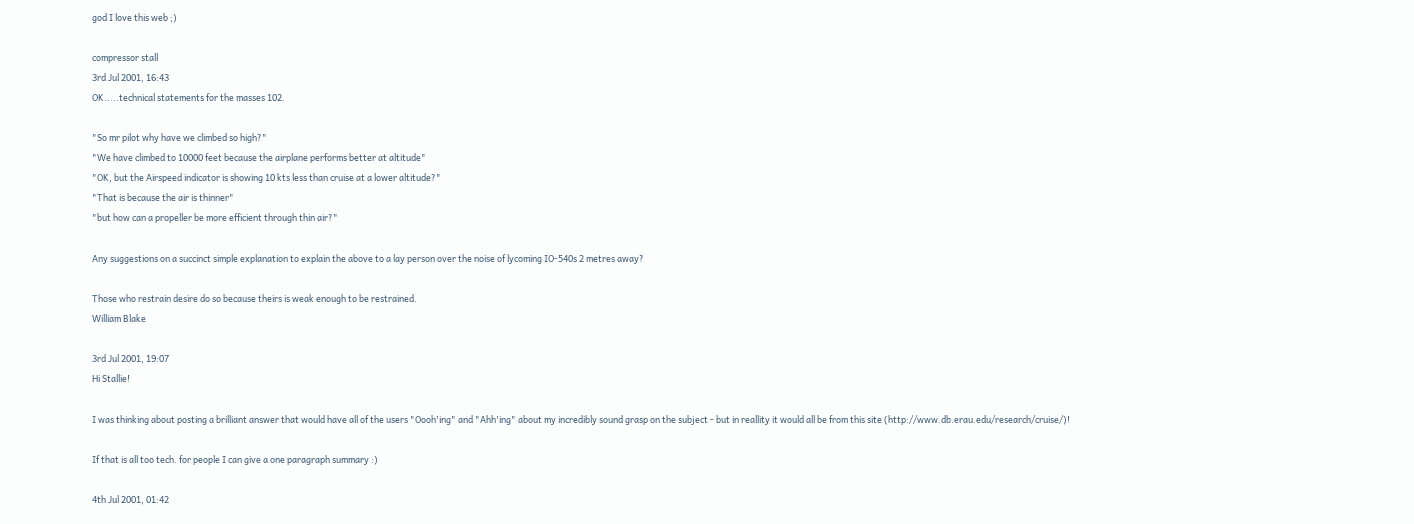god I love this web ;)

compressor stall
3rd Jul 2001, 16:43
OK.....technical statements for the masses 102.

"So mr pilot why have we climbed so high?"
"We have climbed to 10000 feet because the airplane performs better at altitude"
"OK, but the Airspeed indicator is showing 10 kts less than cruise at a lower altitude?"
"That is because the air is thinner"
"but how can a propeller be more efficient through thin air?"

Any suggestions on a succinct simple explanation to explain the above to a lay person over the noise of lycoming IO-540s 2 metres away?

Those who restrain desire do so because theirs is weak enough to be restrained.
William Blake

3rd Jul 2001, 19:07
Hi Stallie!

I was thinking about posting a brilliant answer that would have all of the users "Oooh'ing" and "Ahh'ing" about my incredibly sound grasp on the subject - but in reallity it would all be from this site (http://www.db.erau.edu/research/cruise/)!

If that is all too tech. for people I can give a one paragraph summary :)

4th Jul 2001, 01:42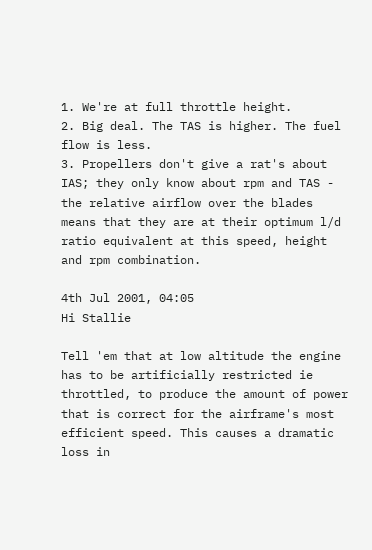1. We're at full throttle height.
2. Big deal. The TAS is higher. The fuel flow is less.
3. Propellers don't give a rat's about IAS; they only know about rpm and TAS - the relative airflow over the blades means that they are at their optimum l/d ratio equivalent at this speed, height and rpm combination.

4th Jul 2001, 04:05
Hi Stallie

Tell 'em that at low altitude the engine has to be artificially restricted ie throttled, to produce the amount of power that is correct for the airframe's most efficient speed. This causes a dramatic loss in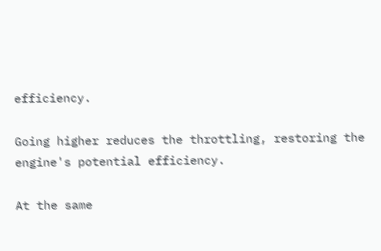efficiency.

Going higher reduces the throttling, restoring the engine's potential efficiency.

At the same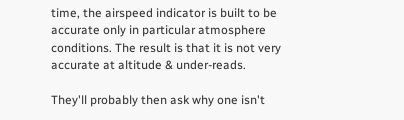time, the airspeed indicator is built to be accurate only in particular atmosphere conditions. The result is that it is not very accurate at altitude & under-reads.

They'll probably then ask why one isn't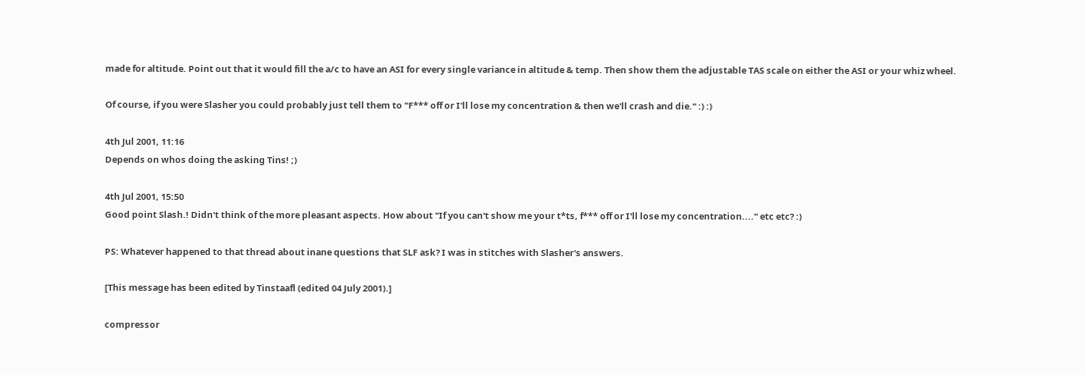made for altitude. Point out that it would fill the a/c to have an ASI for every single variance in altitude & temp. Then show them the adjustable TAS scale on either the ASI or your whiz wheel.

Of course, if you were Slasher you could probably just tell them to "F*** off or I'll lose my concentration & then we'll crash and die." :) :)

4th Jul 2001, 11:16
Depends on whos doing the asking Tins! ;)

4th Jul 2001, 15:50
Good point Slash.! Didn't think of the more pleasant aspects. How about "If you can't show me your t*ts, f*** off or I'll lose my concentration...." etc etc? :)

PS: Whatever happened to that thread about inane questions that SLF ask? I was in stitches with Slasher's answers.

[This message has been edited by Tinstaafl (edited 04 July 2001).]

compressor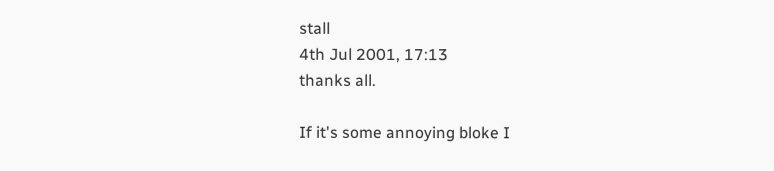stall
4th Jul 2001, 17:13
thanks all.

If it's some annoying bloke I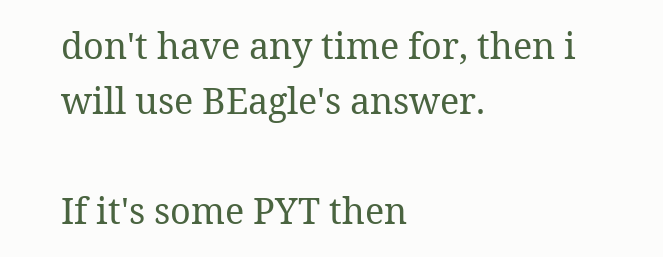don't have any time for, then i will use BEagle's answer.

If it's some PYT then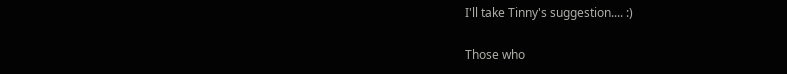I'll take Tinny's suggestion.... :)

Those who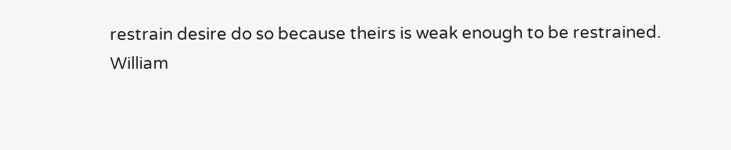restrain desire do so because theirs is weak enough to be restrained.
William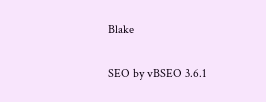Blake

SEO by vBSEO 3.6.1